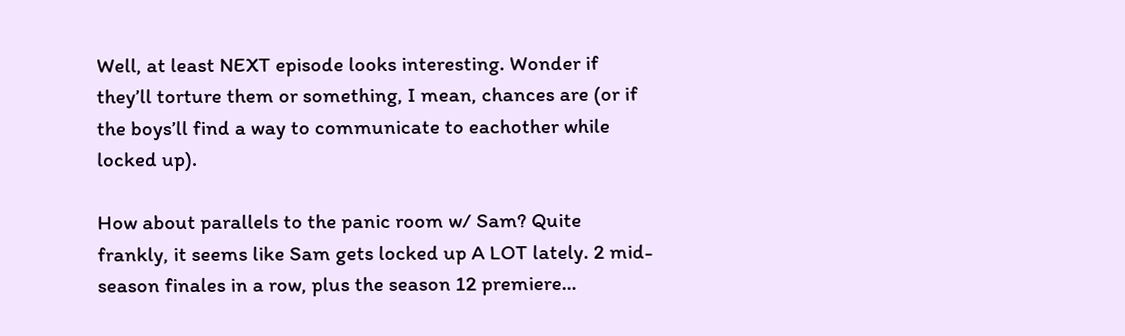Well, at least NEXT episode looks interesting. Wonder if they’ll torture them or something, I mean, chances are (or if the boys’ll find a way to communicate to eachother while locked up).

How about parallels to the panic room w/ Sam? Quite frankly, it seems like Sam gets locked up A LOT lately. 2 mid-season finales in a row, plus the season 12 premiere…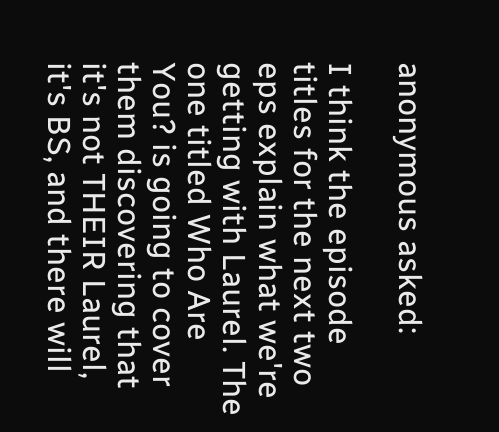anonymous asked:

I think the episode titles for the next two eps explain what we're getting with Laurel. The one titled Who Are You? is going to cover them discovering that it's not THEIR Laurel, it's BS, and there will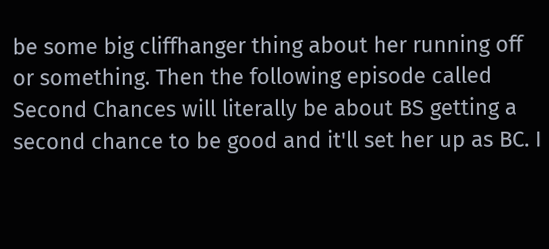be some big cliffhanger thing about her running off or something. Then the following episode called Second Chances will literally be about BS getting a second chance to be good and it'll set her up as BC. I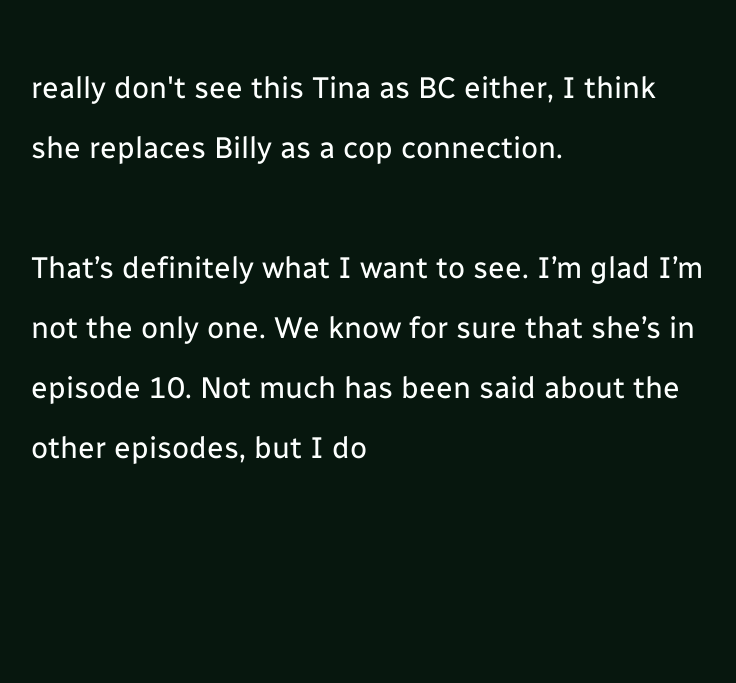really don't see this Tina as BC either, I think she replaces Billy as a cop connection.

That’s definitely what I want to see. I’m glad I’m not the only one. We know for sure that she’s in episode 10. Not much has been said about the other episodes, but I do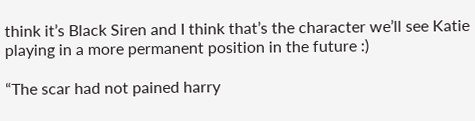think it’s Black Siren and I think that’s the character we’ll see Katie playing in a more permanent position in the future :)

“The scar had not pained harry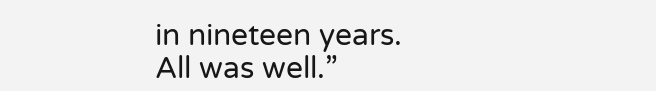in nineteen years. All was well.”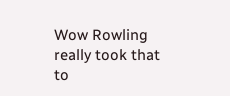Wow Rowling really took that to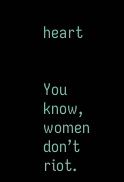heart


You know, women don’t riot.